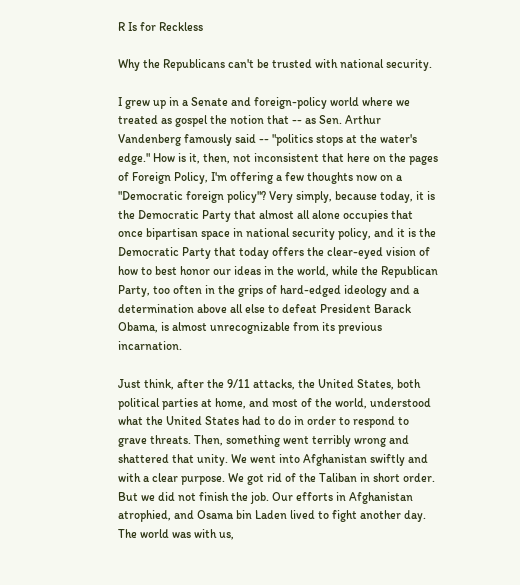R Is for Reckless

Why the Republicans can't be trusted with national security.

I grew up in a Senate and foreign-policy world where we treated as gospel the notion that -- as Sen. Arthur Vandenberg famously said -- "politics stops at the water's edge." How is it, then, not inconsistent that here on the pages of Foreign Policy, I'm offering a few thoughts now on a "Democratic foreign policy"? Very simply, because today, it is the Democratic Party that almost all alone occupies that once bipartisan space in national security policy, and it is the Democratic Party that today offers the clear-eyed vision of how to best honor our ideas in the world, while the Republican Party, too often in the grips of hard-edged ideology and a determination above all else to defeat President Barack Obama, is almost unrecognizable from its previous incarnation.

Just think, after the 9/11 attacks, the United States, both political parties at home, and most of the world, understood what the United States had to do in order to respond to grave threats. Then, something went terribly wrong and shattered that unity. We went into Afghanistan swiftly and with a clear purpose. We got rid of the Taliban in short order. But we did not finish the job. Our efforts in Afghanistan atrophied, and Osama bin Laden lived to fight another day. The world was with us,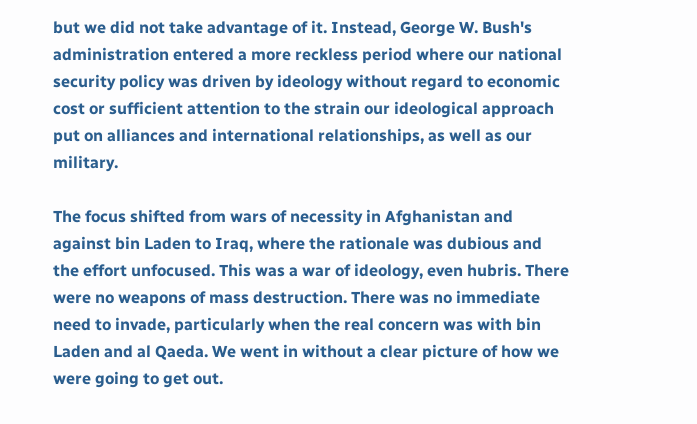but we did not take advantage of it. Instead, George W. Bush's administration entered a more reckless period where our national security policy was driven by ideology without regard to economic cost or sufficient attention to the strain our ideological approach put on alliances and international relationships, as well as our military.

The focus shifted from wars of necessity in Afghanistan and against bin Laden to Iraq, where the rationale was dubious and the effort unfocused. This was a war of ideology, even hubris. There were no weapons of mass destruction. There was no immediate need to invade, particularly when the real concern was with bin Laden and al Qaeda. We went in without a clear picture of how we were going to get out.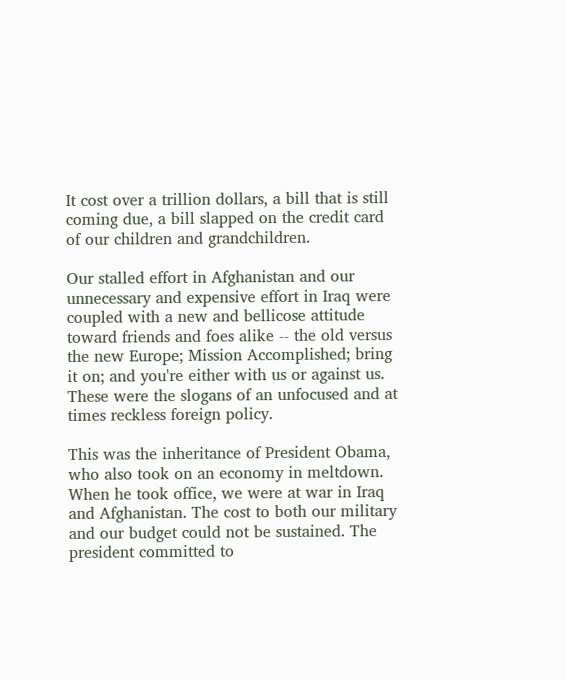It cost over a trillion dollars, a bill that is still coming due, a bill slapped on the credit card of our children and grandchildren.

Our stalled effort in Afghanistan and our unnecessary and expensive effort in Iraq were coupled with a new and bellicose attitude toward friends and foes alike -- the old versus the new Europe; Mission Accomplished; bring it on; and you're either with us or against us. These were the slogans of an unfocused and at times reckless foreign policy.

This was the inheritance of President Obama, who also took on an economy in meltdown. When he took office, we were at war in Iraq and Afghanistan. The cost to both our military and our budget could not be sustained. The president committed to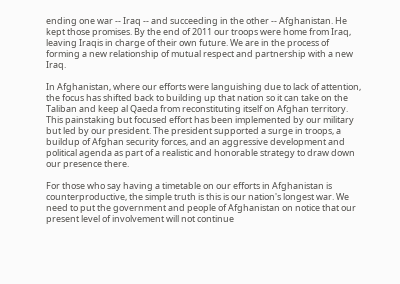ending one war -- Iraq -- and succeeding in the other -- Afghanistan. He kept those promises. By the end of 2011 our troops were home from Iraq, leaving Iraqis in charge of their own future. We are in the process of forming a new relationship of mutual respect and partnership with a new Iraq.

In Afghanistan, where our efforts were languishing due to lack of attention, the focus has shifted back to building up that nation so it can take on the Taliban and keep al Qaeda from reconstituting itself on Afghan territory. This painstaking but focused effort has been implemented by our military but led by our president. The president supported a surge in troops, a buildup of Afghan security forces, and an aggressive development and political agenda as part of a realistic and honorable strategy to draw down our presence there.

For those who say having a timetable on our efforts in Afghanistan is counterproductive, the simple truth is this is our nation's longest war. We need to put the government and people of Afghanistan on notice that our present level of involvement will not continue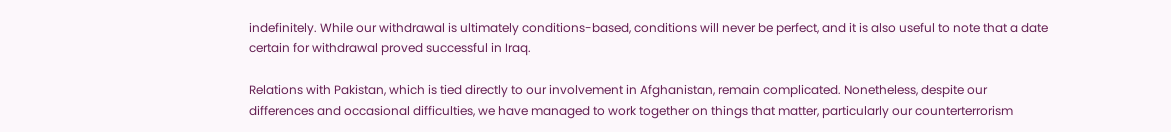indefinitely. While our withdrawal is ultimately conditions-based, conditions will never be perfect, and it is also useful to note that a date certain for withdrawal proved successful in Iraq.

Relations with Pakistan, which is tied directly to our involvement in Afghanistan, remain complicated. Nonetheless, despite our differences and occasional difficulties, we have managed to work together on things that matter, particularly our counterterrorism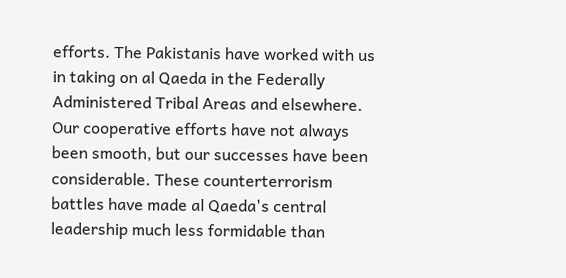efforts. The Pakistanis have worked with us in taking on al Qaeda in the Federally Administered Tribal Areas and elsewhere. Our cooperative efforts have not always been smooth, but our successes have been considerable. These counterterrorism battles have made al Qaeda's central leadership much less formidable than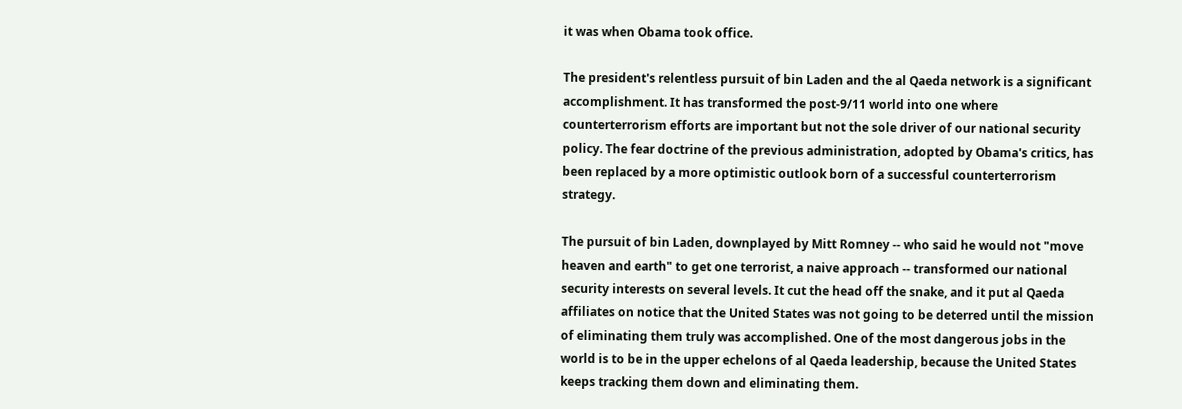it was when Obama took office.

The president's relentless pursuit of bin Laden and the al Qaeda network is a significant accomplishment. It has transformed the post-9/11 world into one where counterterrorism efforts are important but not the sole driver of our national security policy. The fear doctrine of the previous administration, adopted by Obama's critics, has been replaced by a more optimistic outlook born of a successful counterterrorism strategy.

The pursuit of bin Laden, downplayed by Mitt Romney -- who said he would not "move heaven and earth" to get one terrorist, a naive approach -- transformed our national security interests on several levels. It cut the head off the snake, and it put al Qaeda affiliates on notice that the United States was not going to be deterred until the mission of eliminating them truly was accomplished. One of the most dangerous jobs in the world is to be in the upper echelons of al Qaeda leadership, because the United States keeps tracking them down and eliminating them.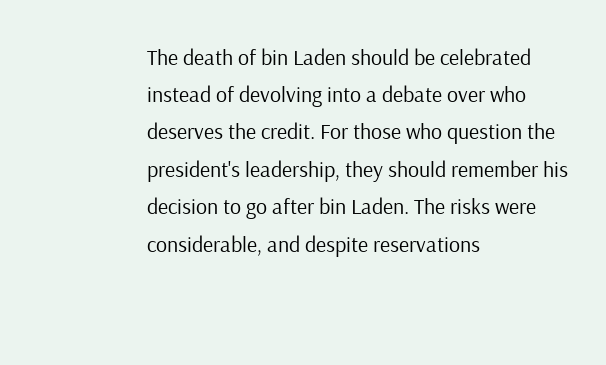The death of bin Laden should be celebrated instead of devolving into a debate over who deserves the credit. For those who question the president's leadership, they should remember his decision to go after bin Laden. The risks were considerable, and despite reservations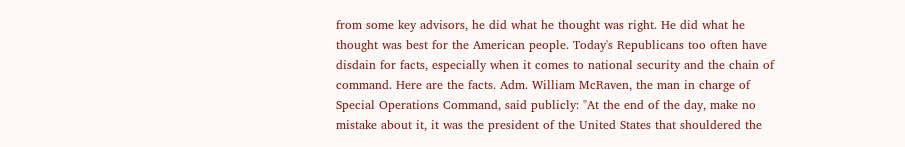from some key advisors, he did what he thought was right. He did what he thought was best for the American people. Today's Republicans too often have disdain for facts, especially when it comes to national security and the chain of command. Here are the facts. Adm. William McRaven, the man in charge of Special Operations Command, said publicly: "At the end of the day, make no mistake about it, it was the president of the United States that shouldered the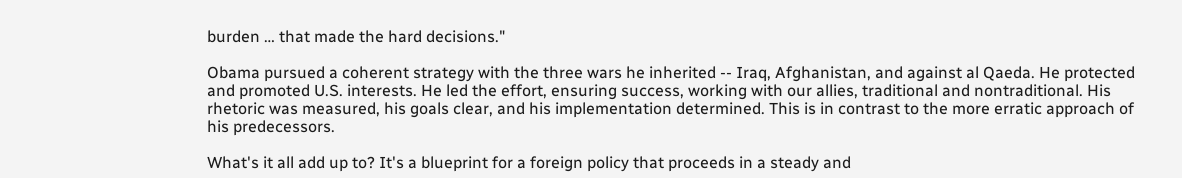burden … that made the hard decisions."

Obama pursued a coherent strategy with the three wars he inherited -- Iraq, Afghanistan, and against al Qaeda. He protected and promoted U.S. interests. He led the effort, ensuring success, working with our allies, traditional and nontraditional. His rhetoric was measured, his goals clear, and his implementation determined. This is in contrast to the more erratic approach of his predecessors.

What's it all add up to? It's a blueprint for a foreign policy that proceeds in a steady and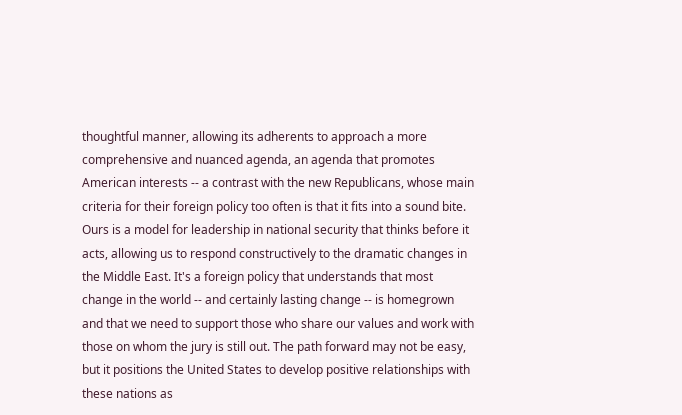thoughtful manner, allowing its adherents to approach a more comprehensive and nuanced agenda, an agenda that promotes American interests -- a contrast with the new Republicans, whose main criteria for their foreign policy too often is that it fits into a sound bite. Ours is a model for leadership in national security that thinks before it acts, allowing us to respond constructively to the dramatic changes in the Middle East. It's a foreign policy that understands that most change in the world -- and certainly lasting change -- is homegrown and that we need to support those who share our values and work with those on whom the jury is still out. The path forward may not be easy, but it positions the United States to develop positive relationships with these nations as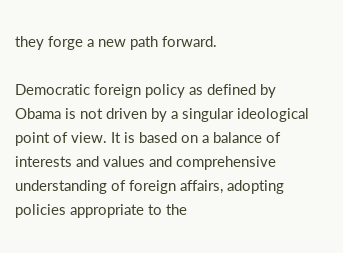they forge a new path forward.

Democratic foreign policy as defined by Obama is not driven by a singular ideological point of view. It is based on a balance of interests and values and comprehensive understanding of foreign affairs, adopting policies appropriate to the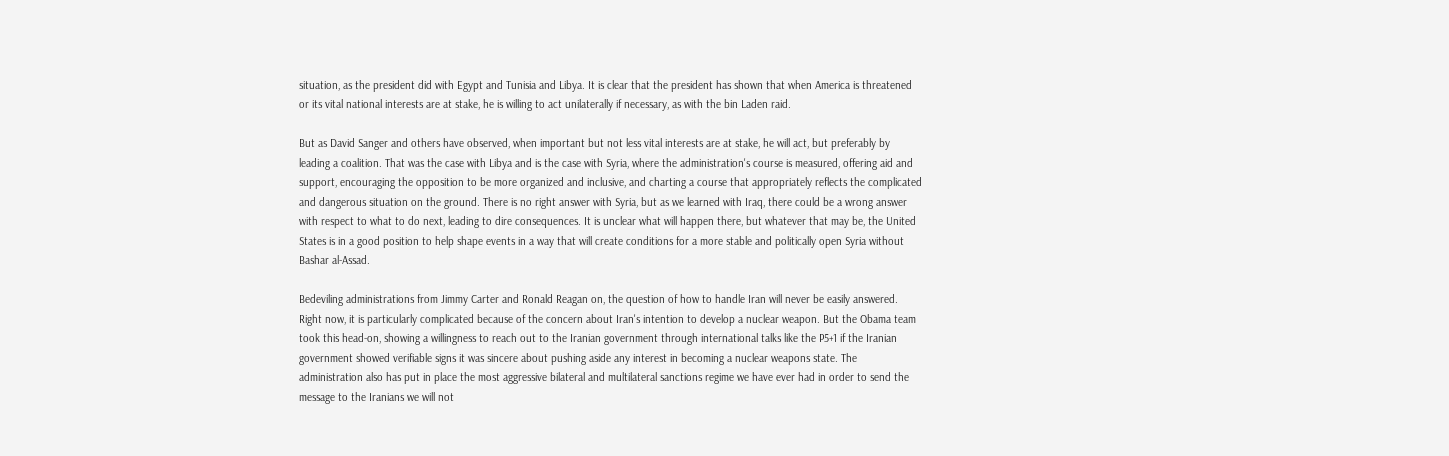situation, as the president did with Egypt and Tunisia and Libya. It is clear that the president has shown that when America is threatened or its vital national interests are at stake, he is willing to act unilaterally if necessary, as with the bin Laden raid.

But as David Sanger and others have observed, when important but not less vital interests are at stake, he will act, but preferably by leading a coalition. That was the case with Libya and is the case with Syria, where the administration's course is measured, offering aid and support, encouraging the opposition to be more organized and inclusive, and charting a course that appropriately reflects the complicated and dangerous situation on the ground. There is no right answer with Syria, but as we learned with Iraq, there could be a wrong answer with respect to what to do next, leading to dire consequences. It is unclear what will happen there, but whatever that may be, the United States is in a good position to help shape events in a way that will create conditions for a more stable and politically open Syria without Bashar al-Assad.

Bedeviling administrations from Jimmy Carter and Ronald Reagan on, the question of how to handle Iran will never be easily answered. Right now, it is particularly complicated because of the concern about Iran's intention to develop a nuclear weapon. But the Obama team took this head-on, showing a willingness to reach out to the Iranian government through international talks like the P5+1 if the Iranian government showed verifiable signs it was sincere about pushing aside any interest in becoming a nuclear weapons state. The administration also has put in place the most aggressive bilateral and multilateral sanctions regime we have ever had in order to send the message to the Iranians we will not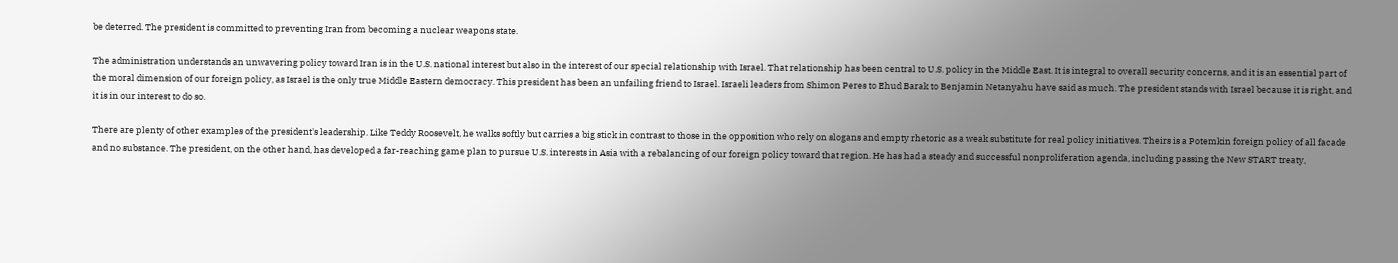be deterred. The president is committed to preventing Iran from becoming a nuclear weapons state.

The administration understands an unwavering policy toward Iran is in the U.S. national interest but also in the interest of our special relationship with Israel. That relationship has been central to U.S. policy in the Middle East. It is integral to overall security concerns, and it is an essential part of the moral dimension of our foreign policy, as Israel is the only true Middle Eastern democracy. This president has been an unfailing friend to Israel. Israeli leaders from Shimon Peres to Ehud Barak to Benjamin Netanyahu have said as much. The president stands with Israel because it is right, and it is in our interest to do so.

There are plenty of other examples of the president's leadership. Like Teddy Roosevelt, he walks softly but carries a big stick in contrast to those in the opposition who rely on slogans and empty rhetoric as a weak substitute for real policy initiatives. Theirs is a Potemkin foreign policy of all facade and no substance. The president, on the other hand, has developed a far-reaching game plan to pursue U.S. interests in Asia with a rebalancing of our foreign policy toward that region. He has had a steady and successful nonproliferation agenda, including passing the New START treaty,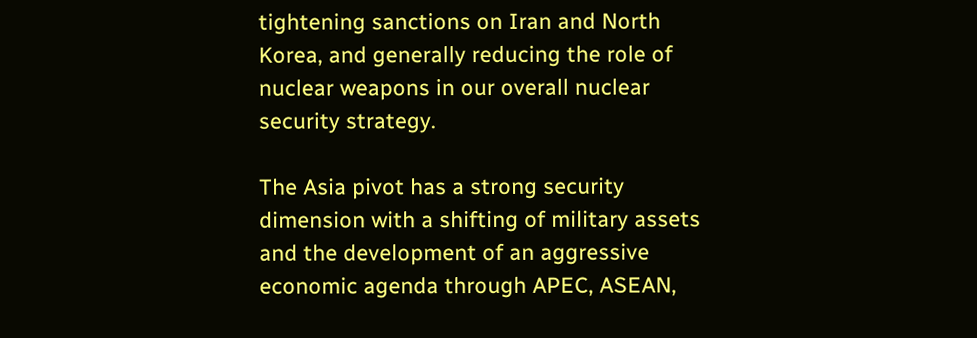tightening sanctions on Iran and North Korea, and generally reducing the role of nuclear weapons in our overall nuclear security strategy.

The Asia pivot has a strong security dimension with a shifting of military assets and the development of an aggressive economic agenda through APEC, ASEAN,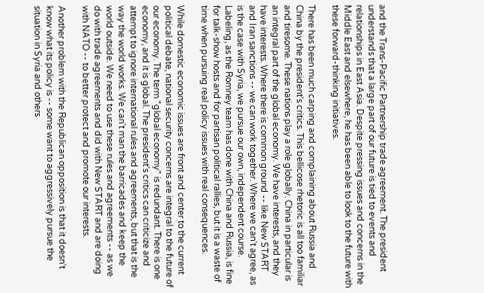and the Trans-Pacific Partnership trade agreement. The president understands that a large part of our future is tied to events and relationships in East Asia. Despite pressing issues and concerns in the Middle East and elsewhere, he has been able to look to the future with these forward-thinking initiatives.

There has been much carping and complaining about Russia and China by the president's critics. This bellicose rhetoric is all too familiar and tiresome. These nations play a role globally. China in particular is an integral part of the global economy. We have interests, and they have interests. Where there is common ground -- like New START and Iran sanctions -- we can work together. Where we can't agree, as is the case with Syria, we pursue our own, independent course. Labeling, as the Romney team has done with China and Russia, is fine for talk-show hosts and for partisan political rallies, but it is a waste of time when pursuing real policy issues with real consequences.

While domestic economic issues are front and center to the current political debate, national security concerns are integral to the future of our economy. The term "global economy" is redundant. There is one economy, and it is global. The president's critics can criticize and attempt to ignore international rules and agreements, but that is the way the world works. We can't man the barricades and keep the world outside. We need to use these rules and agreements -- as we do with trade agreements and did with New START and are doing with NATO -- to better protect and promote our interests.

Another problem with the Republican opposition is that it doesn't know what its policy is -- some want to aggressively pursue the situation in Syria and others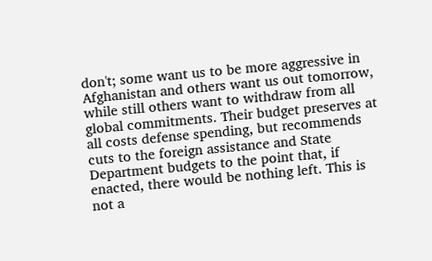don't; some want us to be more aggressive in Afghanistan and others want us out tomorrow, while still others want to withdraw from all global commitments. Their budget preserves at all costs defense spending, but recommends cuts to the foreign assistance and State Department budgets to the point that, if enacted, there would be nothing left. This is not a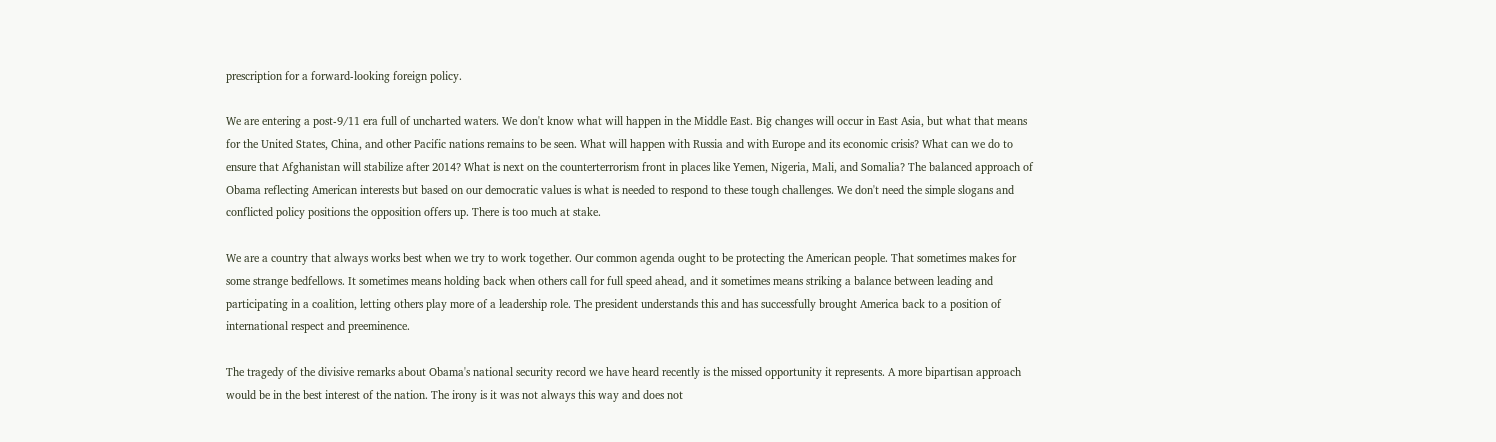prescription for a forward-looking foreign policy.

We are entering a post-9/11 era full of uncharted waters. We don't know what will happen in the Middle East. Big changes will occur in East Asia, but what that means for the United States, China, and other Pacific nations remains to be seen. What will happen with Russia and with Europe and its economic crisis? What can we do to ensure that Afghanistan will stabilize after 2014? What is next on the counterterrorism front in places like Yemen, Nigeria, Mali, and Somalia? The balanced approach of Obama reflecting American interests but based on our democratic values is what is needed to respond to these tough challenges. We don't need the simple slogans and conflicted policy positions the opposition offers up. There is too much at stake.

We are a country that always works best when we try to work together. Our common agenda ought to be protecting the American people. That sometimes makes for some strange bedfellows. It sometimes means holding back when others call for full speed ahead, and it sometimes means striking a balance between leading and participating in a coalition, letting others play more of a leadership role. The president understands this and has successfully brought America back to a position of international respect and preeminence.

The tragedy of the divisive remarks about Obama's national security record we have heard recently is the missed opportunity it represents. A more bipartisan approach would be in the best interest of the nation. The irony is it was not always this way and does not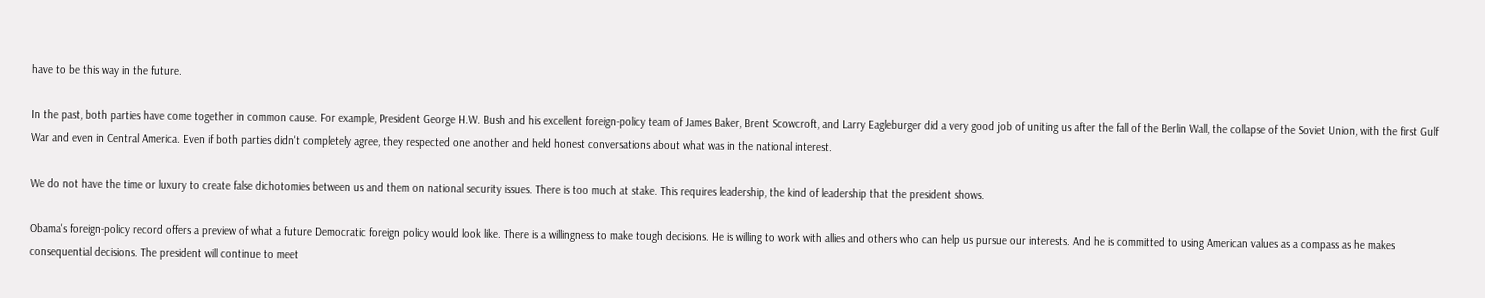have to be this way in the future.

In the past, both parties have come together in common cause. For example, President George H.W. Bush and his excellent foreign-policy team of James Baker, Brent Scowcroft, and Larry Eagleburger did a very good job of uniting us after the fall of the Berlin Wall, the collapse of the Soviet Union, with the first Gulf War and even in Central America. Even if both parties didn't completely agree, they respected one another and held honest conversations about what was in the national interest.

We do not have the time or luxury to create false dichotomies between us and them on national security issues. There is too much at stake. This requires leadership, the kind of leadership that the president shows.

Obama's foreign-policy record offers a preview of what a future Democratic foreign policy would look like. There is a willingness to make tough decisions. He is willing to work with allies and others who can help us pursue our interests. And he is committed to using American values as a compass as he makes consequential decisions. The president will continue to meet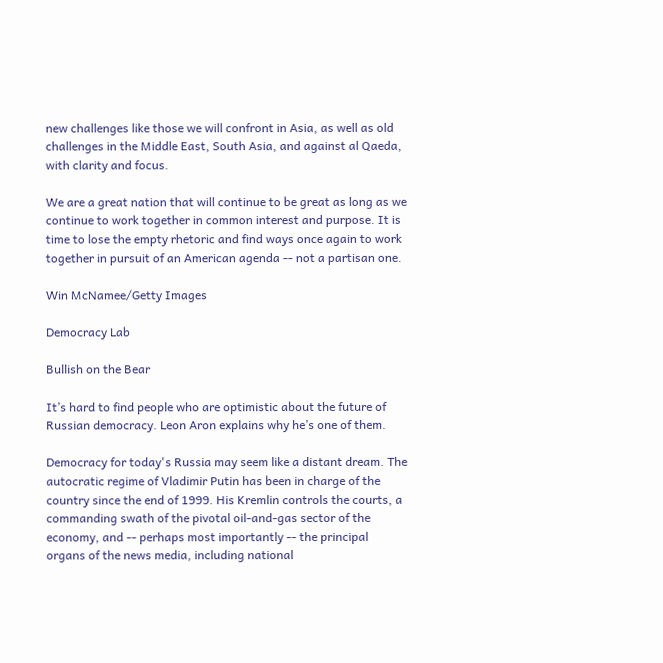new challenges like those we will confront in Asia, as well as old challenges in the Middle East, South Asia, and against al Qaeda, with clarity and focus.

We are a great nation that will continue to be great as long as we continue to work together in common interest and purpose. It is time to lose the empty rhetoric and find ways once again to work together in pursuit of an American agenda -- not a partisan one.

Win McNamee/Getty Images

Democracy Lab

Bullish on the Bear

It’s hard to find people who are optimistic about the future of Russian democracy. Leon Aron explains why he’s one of them.

Democracy for today's Russia may seem like a distant dream. The autocratic regime of Vladimir Putin has been in charge of the country since the end of 1999. His Kremlin controls the courts, a commanding swath of the pivotal oil-and-gas sector of the economy, and -- perhaps most importantly -- the principal organs of the news media, including national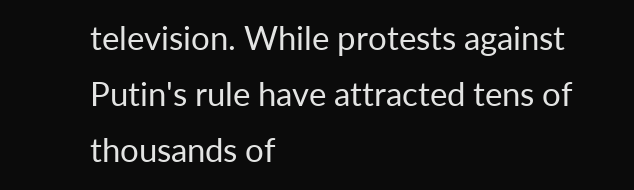television. While protests against Putin's rule have attracted tens of thousands of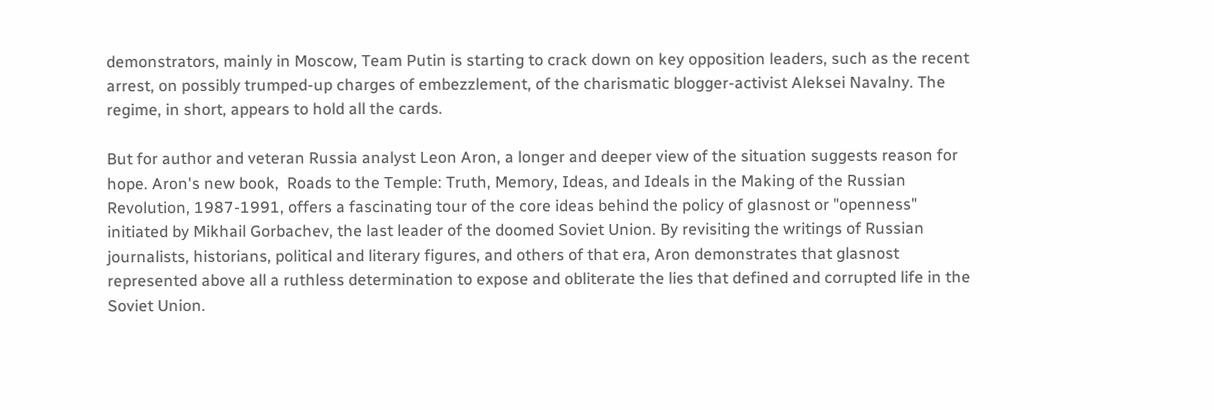demonstrators, mainly in Moscow, Team Putin is starting to crack down on key opposition leaders, such as the recent arrest, on possibly trumped-up charges of embezzlement, of the charismatic blogger-activist Aleksei Navalny. The regime, in short, appears to hold all the cards.

But for author and veteran Russia analyst Leon Aron, a longer and deeper view of the situation suggests reason for hope. Aron's new book,  Roads to the Temple: Truth, Memory, Ideas, and Ideals in the Making of the Russian Revolution, 1987-1991, offers a fascinating tour of the core ideas behind the policy of glasnost or "openness" initiated by Mikhail Gorbachev, the last leader of the doomed Soviet Union. By revisiting the writings of Russian journalists, historians, political and literary figures, and others of that era, Aron demonstrates that glasnost represented above all a ruthless determination to expose and obliterate the lies that defined and corrupted life in the Soviet Union.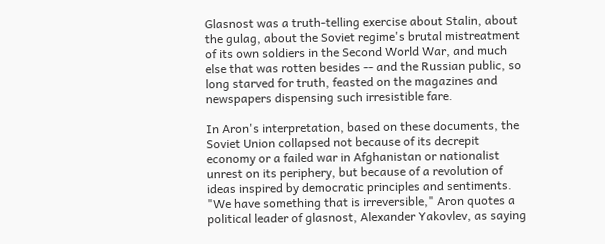Glasnost was a truth-telling exercise about Stalin, about the gulag, about the Soviet regime's brutal mistreatment of its own soldiers in the Second World War, and much else that was rotten besides -- and the Russian public, so long starved for truth, feasted on the magazines and newspapers dispensing such irresistible fare.

In Aron's interpretation, based on these documents, the Soviet Union collapsed not because of its decrepit economy or a failed war in Afghanistan or nationalist unrest on its periphery, but because of a revolution of ideas inspired by democratic principles and sentiments. "We have something that is irreversible," Aron quotes a political leader of glasnost, Alexander Yakovlev, as saying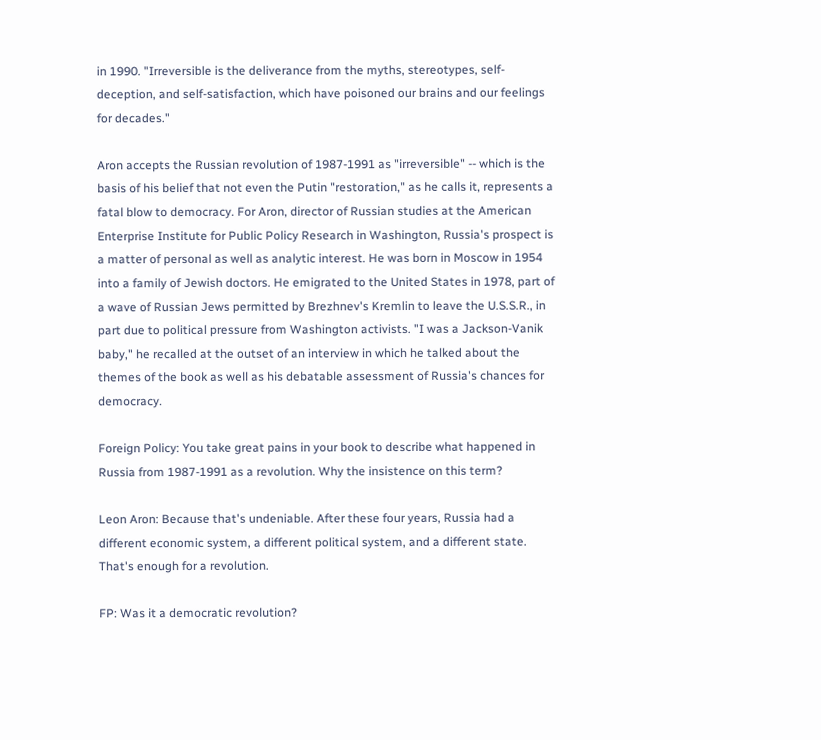in 1990. "Irreversible is the deliverance from the myths, stereotypes, self-deception, and self-satisfaction, which have poisoned our brains and our feelings for decades."

Aron accepts the Russian revolution of 1987-1991 as "irreversible" -- which is the basis of his belief that not even the Putin "restoration," as he calls it, represents a fatal blow to democracy. For Aron, director of Russian studies at the American Enterprise Institute for Public Policy Research in Washington, Russia's prospect is a matter of personal as well as analytic interest. He was born in Moscow in 1954 into a family of Jewish doctors. He emigrated to the United States in 1978, part of a wave of Russian Jews permitted by Brezhnev's Kremlin to leave the U.S.S.R., in part due to political pressure from Washington activists. "I was a Jackson-Vanik baby," he recalled at the outset of an interview in which he talked about the themes of the book as well as his debatable assessment of Russia's chances for democracy.

Foreign Policy: You take great pains in your book to describe what happened in Russia from 1987-1991 as a revolution. Why the insistence on this term?

Leon Aron: Because that's undeniable. After these four years, Russia had a different economic system, a different political system, and a different state. That's enough for a revolution.

FP: Was it a democratic revolution?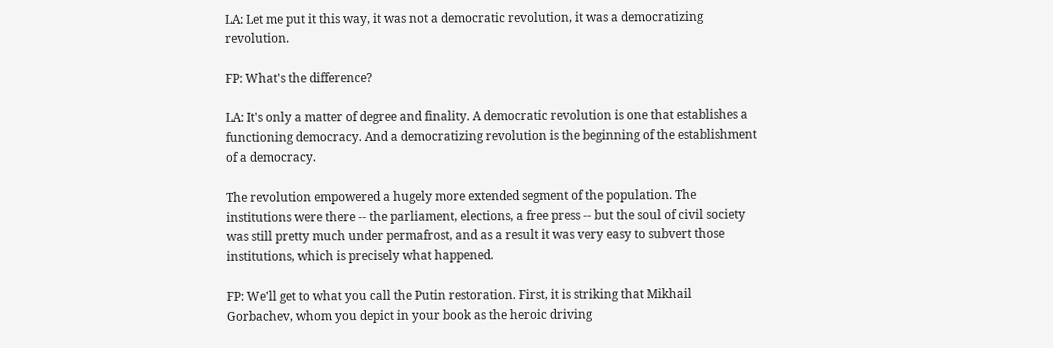LA: Let me put it this way, it was not a democratic revolution, it was a democratizing revolution.

FP: What's the difference?

LA: It's only a matter of degree and finality. A democratic revolution is one that establishes a functioning democracy. And a democratizing revolution is the beginning of the establishment of a democracy.

The revolution empowered a hugely more extended segment of the population. The institutions were there -- the parliament, elections, a free press -- but the soul of civil society was still pretty much under permafrost, and as a result it was very easy to subvert those institutions, which is precisely what happened.

FP: We'll get to what you call the Putin restoration. First, it is striking that Mikhail Gorbachev, whom you depict in your book as the heroic driving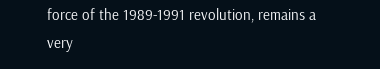force of the 1989-1991 revolution, remains a very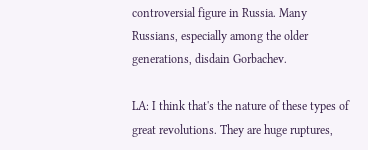controversial figure in Russia. Many Russians, especially among the older generations, disdain Gorbachev.

LA: I think that's the nature of these types of great revolutions. They are huge ruptures,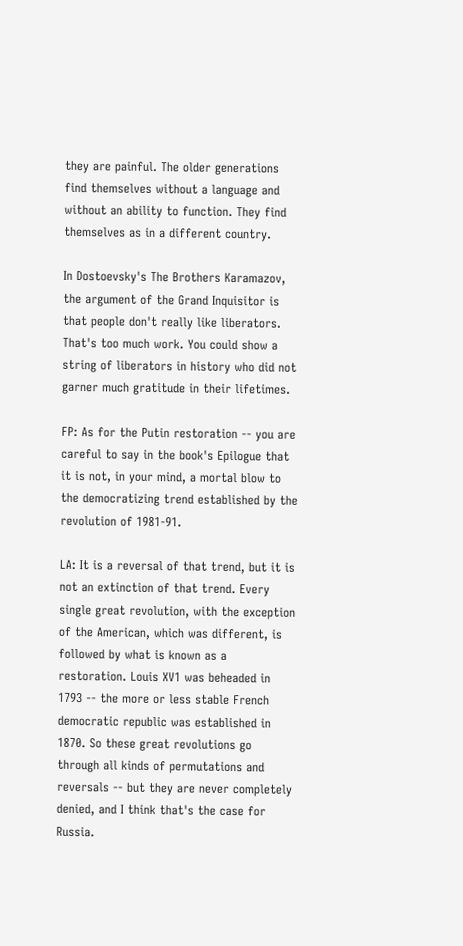they are painful. The older generations find themselves without a language and without an ability to function. They find themselves as in a different country.

In Dostoevsky's The Brothers Karamazov, the argument of the Grand Inquisitor is that people don't really like liberators. That's too much work. You could show a string of liberators in history who did not garner much gratitude in their lifetimes.

FP: As for the Putin restoration -- you are careful to say in the book's Epilogue that it is not, in your mind, a mortal blow to the democratizing trend established by the revolution of 1981-91.

LA: It is a reversal of that trend, but it is not an extinction of that trend. Every single great revolution, with the exception of the American, which was different, is followed by what is known as a restoration. Louis XV1 was beheaded in 1793 -- the more or less stable French democratic republic was established in 1870. So these great revolutions go through all kinds of permutations and reversals -- but they are never completely denied, and I think that's the case for Russia.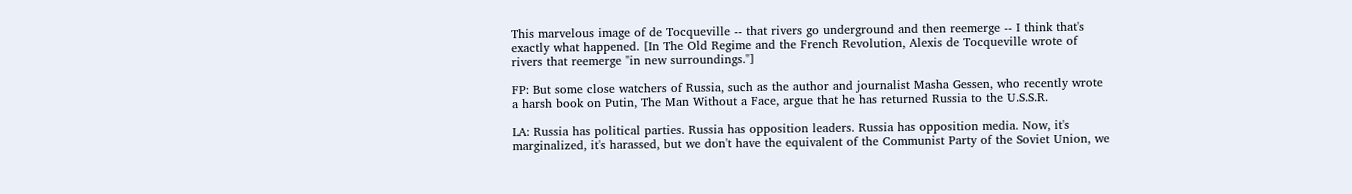This marvelous image of de Tocqueville -- that rivers go underground and then reemerge -- I think that's exactly what happened. [In The Old Regime and the French Revolution, Alexis de Tocqueville wrote of rivers that reemerge "in new surroundings."]

FP: But some close watchers of Russia, such as the author and journalist Masha Gessen, who recently wrote a harsh book on Putin, The Man Without a Face, argue that he has returned Russia to the U.S.S.R.

LA: Russia has political parties. Russia has opposition leaders. Russia has opposition media. Now, it's marginalized, it's harassed, but we don't have the equivalent of the Communist Party of the Soviet Union, we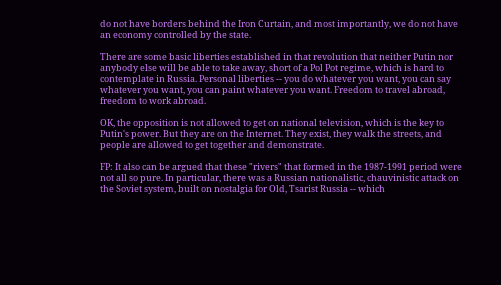do not have borders behind the Iron Curtain, and most importantly, we do not have an economy controlled by the state.

There are some basic liberties established in that revolution that neither Putin nor anybody else will be able to take away, short of a Pol Pot regime, which is hard to contemplate in Russia. Personal liberties -- you do whatever you want, you can say whatever you want, you can paint whatever you want. Freedom to travel abroad, freedom to work abroad.

OK, the opposition is not allowed to get on national television, which is the key to Putin's power. But they are on the Internet. They exist, they walk the streets, and people are allowed to get together and demonstrate.

FP: It also can be argued that these "rivers" that formed in the 1987-1991 period were not all so pure. In particular, there was a Russian nationalistic, chauvinistic attack on the Soviet system, built on nostalgia for Old, Tsarist Russia -- which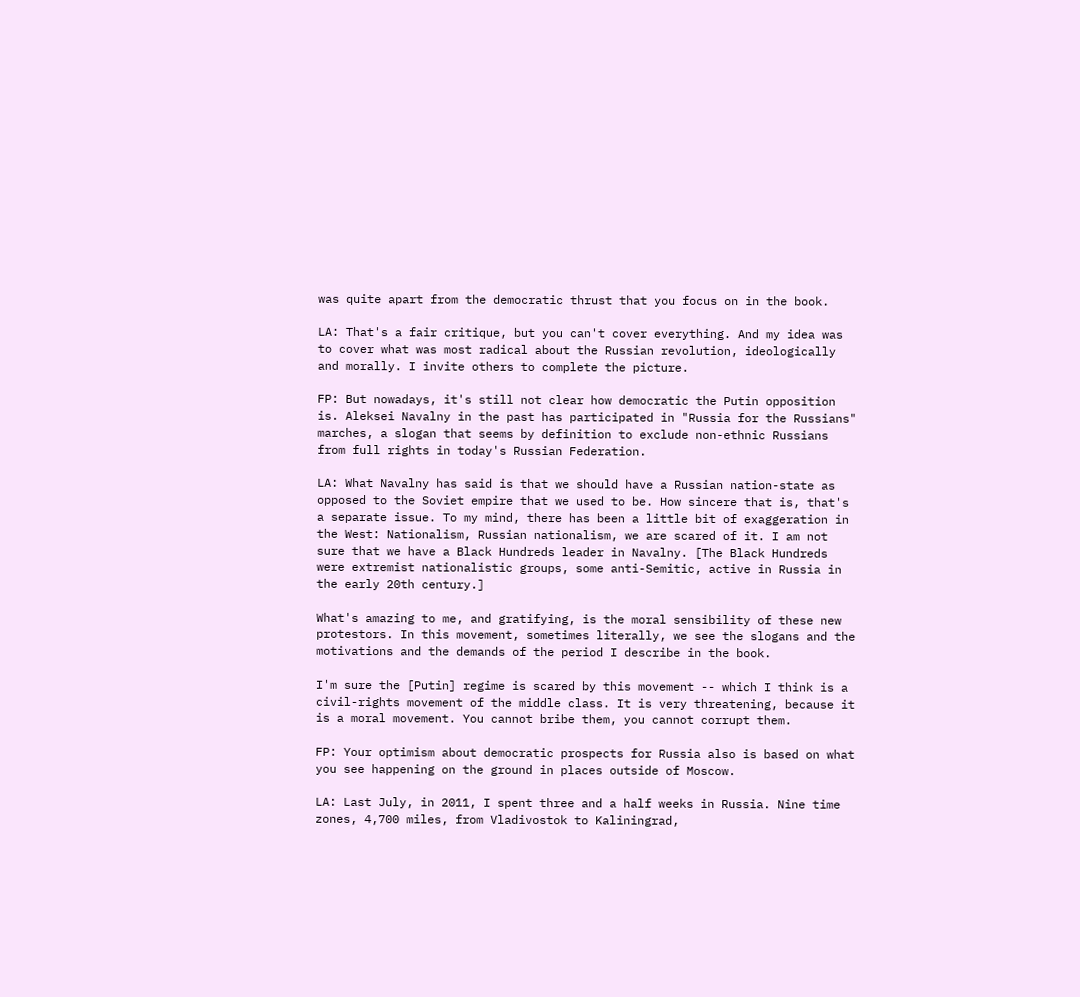was quite apart from the democratic thrust that you focus on in the book.

LA: That's a fair critique, but you can't cover everything. And my idea was to cover what was most radical about the Russian revolution, ideologically and morally. I invite others to complete the picture.

FP: But nowadays, it's still not clear how democratic the Putin opposition is. Aleksei Navalny in the past has participated in "Russia for the Russians" marches, a slogan that seems by definition to exclude non-ethnic Russians from full rights in today's Russian Federation.

LA: What Navalny has said is that we should have a Russian nation-state as opposed to the Soviet empire that we used to be. How sincere that is, that's a separate issue. To my mind, there has been a little bit of exaggeration in the West: Nationalism, Russian nationalism, we are scared of it. I am not sure that we have a Black Hundreds leader in Navalny. [The Black Hundreds were extremist nationalistic groups, some anti-Semitic, active in Russia in the early 20th century.]

What's amazing to me, and gratifying, is the moral sensibility of these new protestors. In this movement, sometimes literally, we see the slogans and the motivations and the demands of the period I describe in the book.

I'm sure the [Putin] regime is scared by this movement -- which I think is a civil-rights movement of the middle class. It is very threatening, because it is a moral movement. You cannot bribe them, you cannot corrupt them.

FP: Your optimism about democratic prospects for Russia also is based on what you see happening on the ground in places outside of Moscow.

LA: Last July, in 2011, I spent three and a half weeks in Russia. Nine time zones, 4,700 miles, from Vladivostok to Kaliningrad,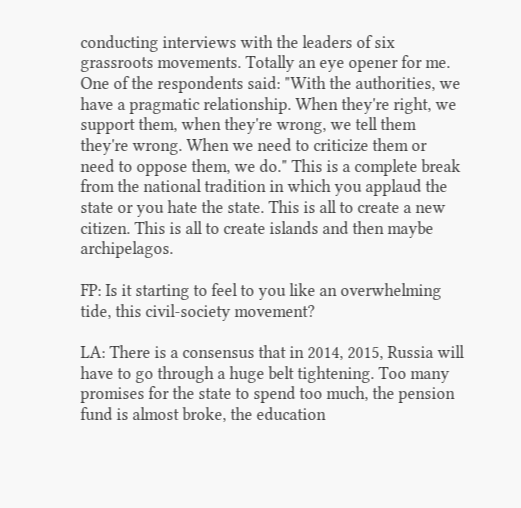conducting interviews with the leaders of six grassroots movements. Totally an eye opener for me. One of the respondents said: "With the authorities, we have a pragmatic relationship. When they're right, we support them, when they're wrong, we tell them they're wrong. When we need to criticize them or need to oppose them, we do." This is a complete break from the national tradition in which you applaud the state or you hate the state. This is all to create a new citizen. This is all to create islands and then maybe archipelagos.

FP: Is it starting to feel to you like an overwhelming tide, this civil-society movement?

LA: There is a consensus that in 2014, 2015, Russia will have to go through a huge belt tightening. Too many promises for the state to spend too much, the pension fund is almost broke, the education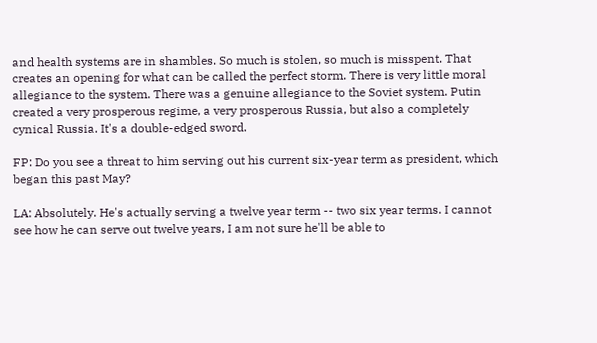and health systems are in shambles. So much is stolen, so much is misspent. That creates an opening for what can be called the perfect storm. There is very little moral allegiance to the system. There was a genuine allegiance to the Soviet system. Putin created a very prosperous regime, a very prosperous Russia, but also a completely cynical Russia. It's a double-edged sword.

FP: Do you see a threat to him serving out his current six-year term as president, which began this past May?

LA: Absolutely. He's actually serving a twelve year term -- two six year terms. I cannot see how he can serve out twelve years, I am not sure he'll be able to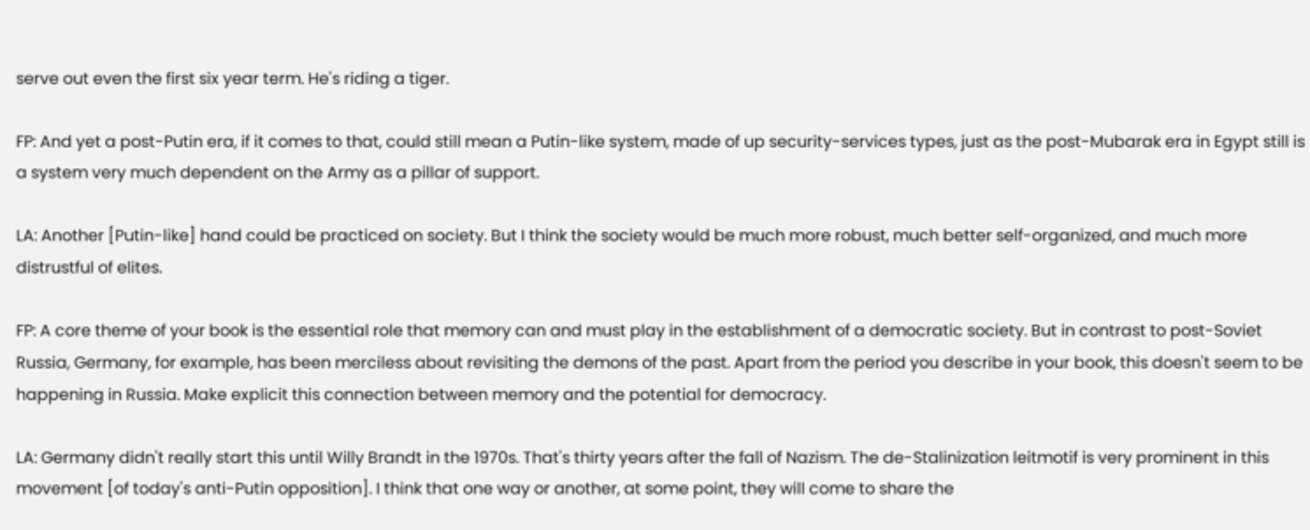serve out even the first six year term. He's riding a tiger.

FP: And yet a post-Putin era, if it comes to that, could still mean a Putin-like system, made of up security-services types, just as the post-Mubarak era in Egypt still is a system very much dependent on the Army as a pillar of support.

LA: Another [Putin-like] hand could be practiced on society. But I think the society would be much more robust, much better self-organized, and much more distrustful of elites.

FP: A core theme of your book is the essential role that memory can and must play in the establishment of a democratic society. But in contrast to post-Soviet Russia, Germany, for example, has been merciless about revisiting the demons of the past. Apart from the period you describe in your book, this doesn't seem to be happening in Russia. Make explicit this connection between memory and the potential for democracy.

LA: Germany didn't really start this until Willy Brandt in the 1970s. That's thirty years after the fall of Nazism. The de-Stalinization leitmotif is very prominent in this movement [of today's anti-Putin opposition]. I think that one way or another, at some point, they will come to share the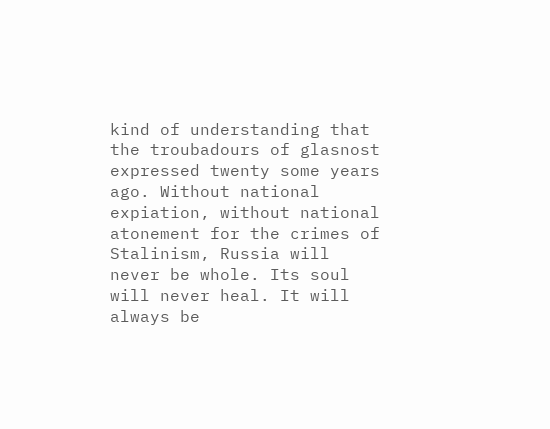kind of understanding that the troubadours of glasnost expressed twenty some years ago. Without national expiation, without national atonement for the crimes of Stalinism, Russia will never be whole. Its soul will never heal. It will always be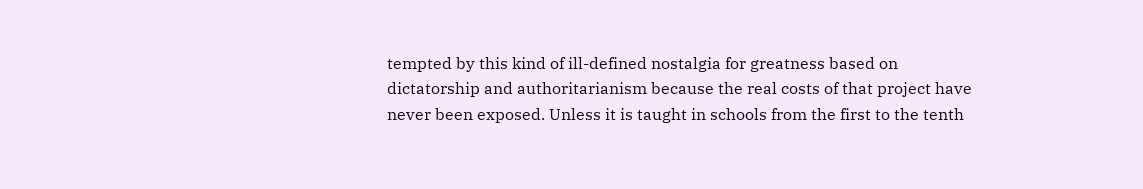tempted by this kind of ill-defined nostalgia for greatness based on dictatorship and authoritarianism because the real costs of that project have never been exposed. Unless it is taught in schools from the first to the tenth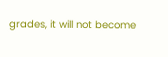grades, it will not become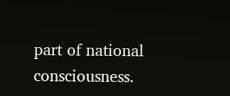part of national consciousness.